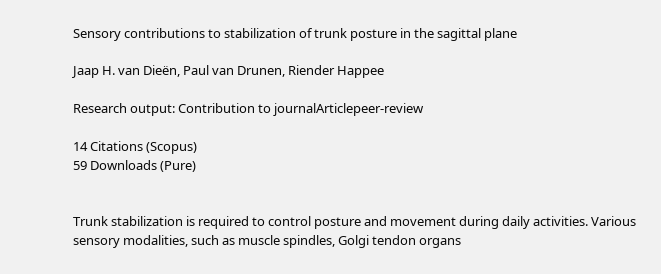Sensory contributions to stabilization of trunk posture in the sagittal plane

Jaap H. van Dieën, Paul van Drunen, Riender Happee

Research output: Contribution to journalArticlepeer-review

14 Citations (Scopus)
59 Downloads (Pure)


Trunk stabilization is required to control posture and movement during daily activities. Various sensory modalities, such as muscle spindles, Golgi tendon organs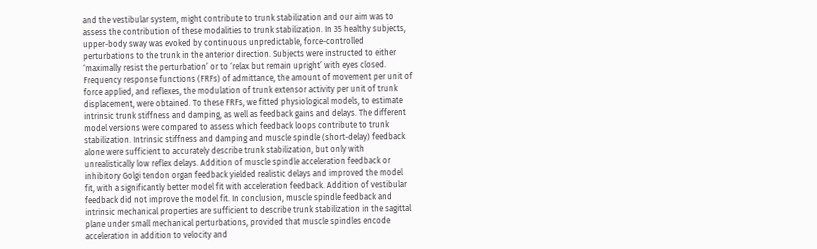and the vestibular system, might contribute to trunk stabilization and our aim was to assess the contribution of these modalities to trunk stabilization. In 35 healthy subjects, upper-body sway was evoked by continuous unpredictable, force-controlled perturbations to the trunk in the anterior direction. Subjects were instructed to either ‘maximally resist the perturbation’ or to ‘relax but remain upright’ with eyes closed. Frequency response functions (FRFs) of admittance, the amount of movement per unit of force applied, and reflexes, the modulation of trunk extensor activity per unit of trunk displacement, were obtained. To these FRFs, we fitted physiological models, to estimate intrinsic trunk stiffness and damping, as well as feedback gains and delays. The different model versions were compared to assess which feedback loops contribute to trunk stabilization. Intrinsic stiffness and damping and muscle spindle (short-delay) feedback alone were sufficient to accurately describe trunk stabilization, but only with unrealistically low reflex delays. Addition of muscle spindle acceleration feedback or inhibitory Golgi tendon organ feedback yielded realistic delays and improved the model fit, with a significantly better model fit with acceleration feedback. Addition of vestibular feedback did not improve the model fit. In conclusion, muscle spindle feedback and intrinsic mechanical properties are sufficient to describe trunk stabilization in the sagittal plane under small mechanical perturbations, provided that muscle spindles encode acceleration in addition to velocity and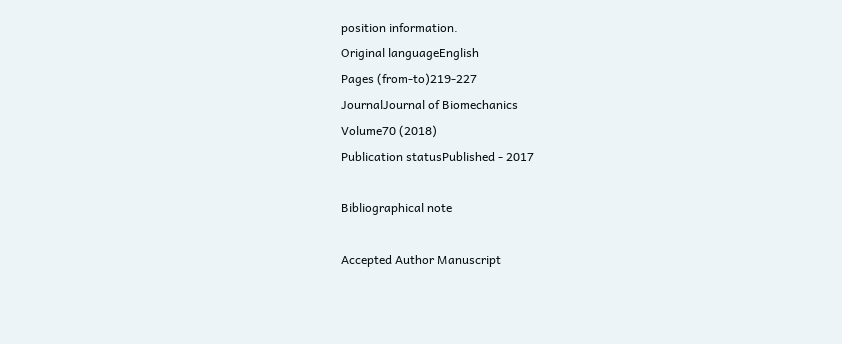position information.
Original languageEnglish
Pages (from-to)219-227
JournalJournal of Biomechanics
Volume70 (2018)
Publication statusPublished - 2017

Bibliographical note

Accepted Author Manuscript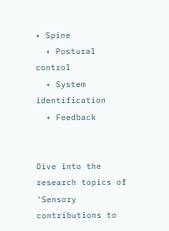• Spine
  • Postural control
  • System identification
  • Feedback


Dive into the research topics of 'Sensory contributions to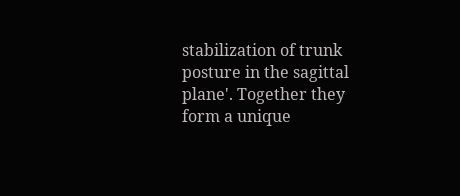stabilization of trunk posture in the sagittal plane'. Together they form a unique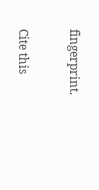fingerprint.

Cite this